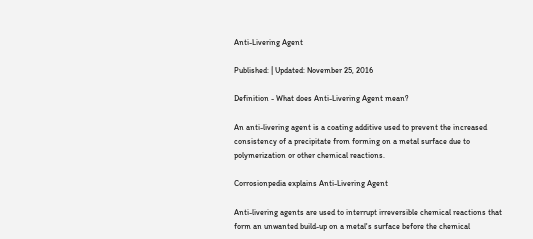Anti-Livering Agent

Published: | Updated: November 25, 2016

Definition - What does Anti-Livering Agent mean?

An anti-livering agent is a coating additive used to prevent the increased consistency of a precipitate from forming on a metal surface due to polymerization or other chemical reactions.

Corrosionpedia explains Anti-Livering Agent

Anti-livering agents are used to interrupt irreversible chemical reactions that form an unwanted build-up on a metal's surface before the chemical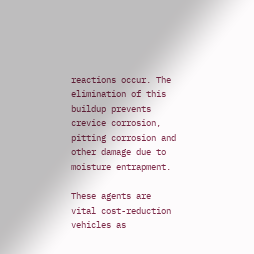reactions occur. The elimination of this buildup prevents crevice corrosion, pitting corrosion and other damage due to moisture entrapment.

These agents are vital cost-reduction vehicles as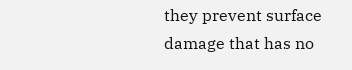they prevent surface damage that has no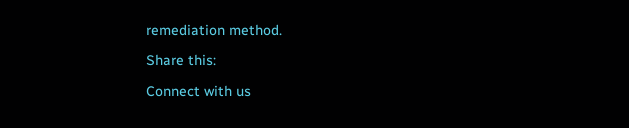remediation method.

Share this:

Connect with us